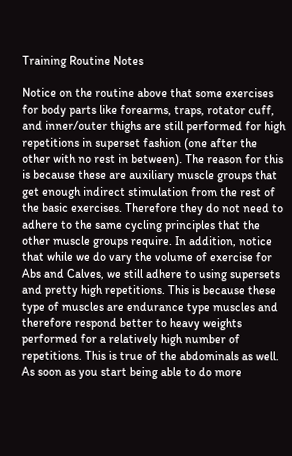Training Routine Notes

Notice on the routine above that some exercises for body parts like forearms, traps, rotator cuff, and inner/outer thighs are still performed for high repetitions in superset fashion (one after the other with no rest in between). The reason for this is because these are auxiliary muscle groups that get enough indirect stimulation from the rest of the basic exercises. Therefore they do not need to adhere to the same cycling principles that the other muscle groups require. In addition, notice that while we do vary the volume of exercise for Abs and Calves, we still adhere to using supersets and pretty high repetitions. This is because these type of muscles are endurance type muscles and therefore respond better to heavy weights performed for a relatively high number of repetitions. This is true of the abdominals as well. As soon as you start being able to do more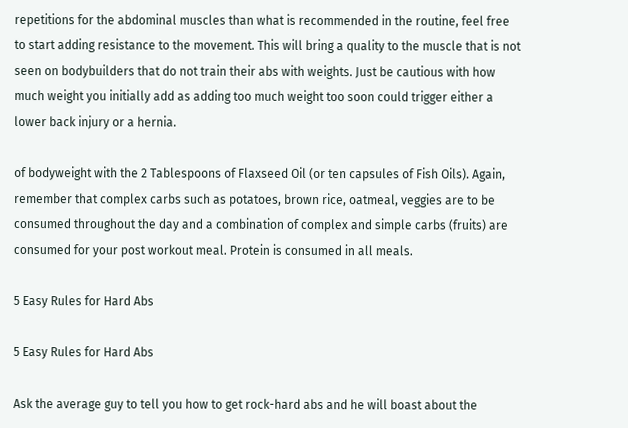repetitions for the abdominal muscles than what is recommended in the routine, feel free to start adding resistance to the movement. This will bring a quality to the muscle that is not seen on bodybuilders that do not train their abs with weights. Just be cautious with how much weight you initially add as adding too much weight too soon could trigger either a lower back injury or a hernia.

of bodyweight with the 2 Tablespoons of Flaxseed Oil (or ten capsules of Fish Oils). Again, remember that complex carbs such as potatoes, brown rice, oatmeal, veggies are to be consumed throughout the day and a combination of complex and simple carbs (fruits) are consumed for your post workout meal. Protein is consumed in all meals.

5 Easy Rules for Hard Abs

5 Easy Rules for Hard Abs

Ask the average guy to tell you how to get rock-hard abs and he will boast about the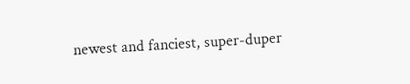newest and fanciest, super-duper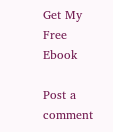Get My Free Ebook

Post a comment